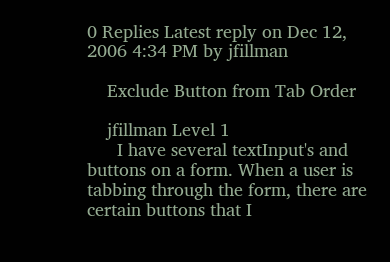0 Replies Latest reply on Dec 12, 2006 4:34 PM by jfillman

    Exclude Button from Tab Order

    jfillman Level 1
      I have several textInput's and buttons on a form. When a user is tabbing through the form, there are certain buttons that I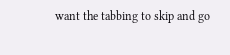want the tabbing to skip and go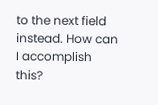to the next field instead. How can I accomplish this?